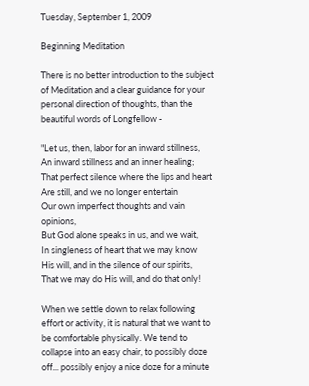Tuesday, September 1, 2009

Beginning Meditation

There is no better introduction to the subject of Meditation and a clear guidance for your personal direction of thoughts, than the beautiful words of Longfellow -

"Let us, then, labor for an inward stillness,
An inward stillness and an inner healing;
That perfect silence where the lips and heart
Are still, and we no longer entertain
Our own imperfect thoughts and vain opinions,
But God alone speaks in us, and we wait,
In singleness of heart that we may know
His will, and in the silence of our spirits,
That we may do His will, and do that only!

When we settle down to relax following effort or activity, it is natural that we want to be comfortable physically. We tend to collapse into an easy chair, to possibly doze off... possibly enjoy a nice doze for a minute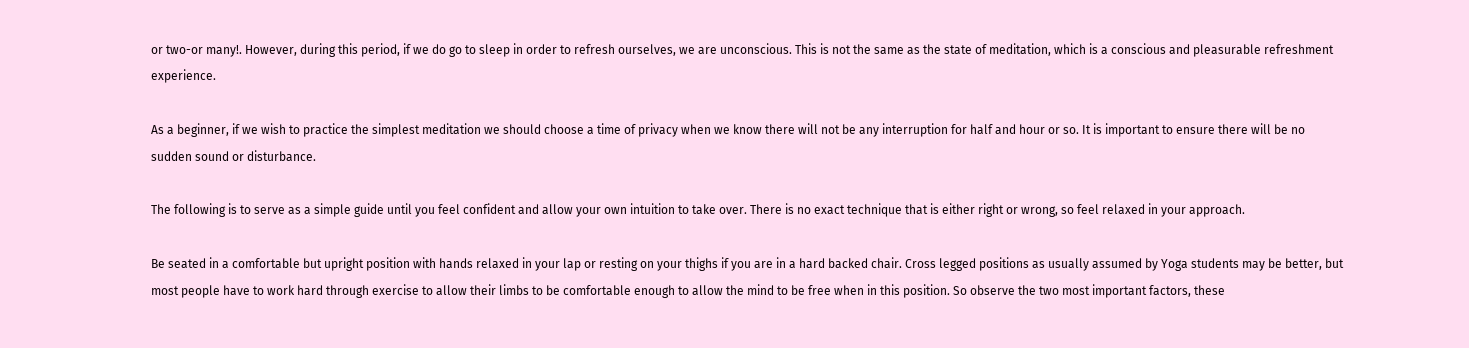or two-or many!. However, during this period, if we do go to sleep in order to refresh ourselves, we are unconscious. This is not the same as the state of meditation, which is a conscious and pleasurable refreshment experience.

As a beginner, if we wish to practice the simplest meditation we should choose a time of privacy when we know there will not be any interruption for half and hour or so. It is important to ensure there will be no sudden sound or disturbance.

The following is to serve as a simple guide until you feel confident and allow your own intuition to take over. There is no exact technique that is either right or wrong, so feel relaxed in your approach.

Be seated in a comfortable but upright position with hands relaxed in your lap or resting on your thighs if you are in a hard backed chair. Cross legged positions as usually assumed by Yoga students may be better, but most people have to work hard through exercise to allow their limbs to be comfortable enough to allow the mind to be free when in this position. So observe the two most important factors, these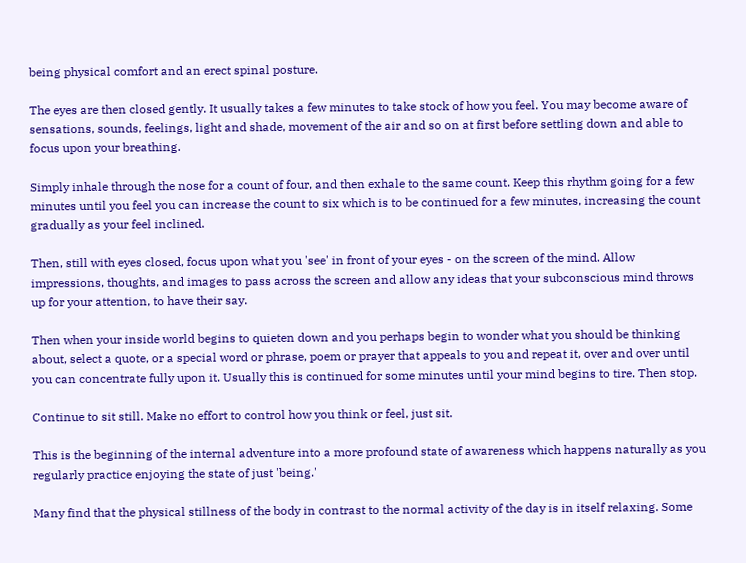being physical comfort and an erect spinal posture.

The eyes are then closed gently. It usually takes a few minutes to take stock of how you feel. You may become aware of sensations, sounds, feelings, light and shade, movement of the air and so on at first before settling down and able to focus upon your breathing.

Simply inhale through the nose for a count of four, and then exhale to the same count. Keep this rhythm going for a few minutes until you feel you can increase the count to six which is to be continued for a few minutes, increasing the count gradually as your feel inclined.

Then, still with eyes closed, focus upon what you 'see' in front of your eyes - on the screen of the mind. Allow impressions, thoughts, and images to pass across the screen and allow any ideas that your subconscious mind throws up for your attention, to have their say.

Then when your inside world begins to quieten down and you perhaps begin to wonder what you should be thinking about, select a quote, or a special word or phrase, poem or prayer that appeals to you and repeat it, over and over until you can concentrate fully upon it. Usually this is continued for some minutes until your mind begins to tire. Then stop.

Continue to sit still. Make no effort to control how you think or feel, just sit.

This is the beginning of the internal adventure into a more profound state of awareness which happens naturally as you regularly practice enjoying the state of just 'being.'

Many find that the physical stillness of the body in contrast to the normal activity of the day is in itself relaxing. Some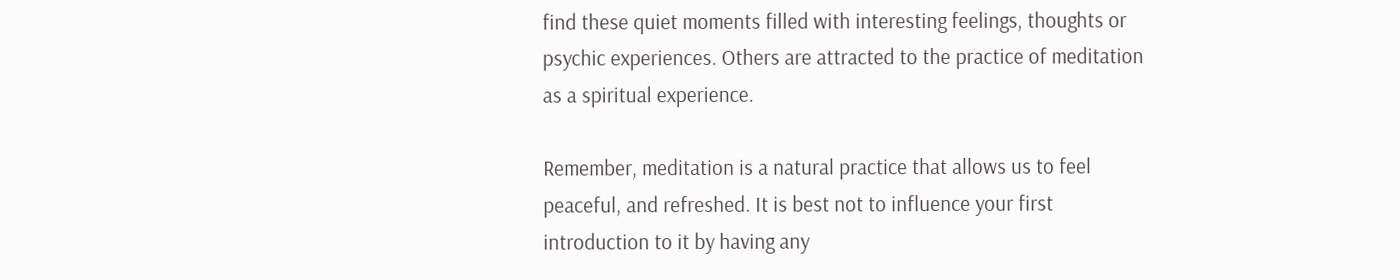find these quiet moments filled with interesting feelings, thoughts or psychic experiences. Others are attracted to the practice of meditation as a spiritual experience.

Remember, meditation is a natural practice that allows us to feel peaceful, and refreshed. It is best not to influence your first introduction to it by having any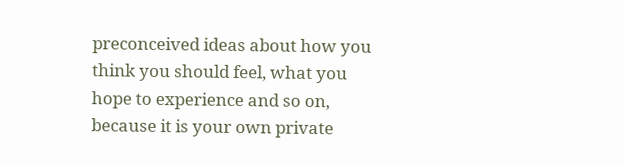preconceived ideas about how you think you should feel, what you hope to experience and so on, because it is your own private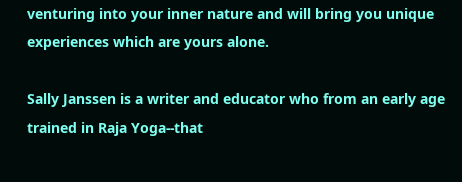venturing into your inner nature and will bring you unique experiences which are yours alone.

Sally Janssen is a writer and educator who from an early age trained in Raja Yoga--that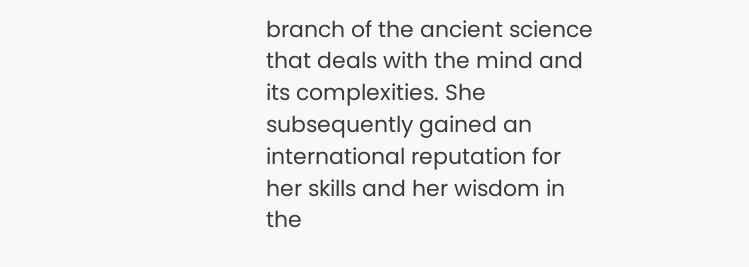branch of the ancient science that deals with the mind and its complexities. She subsequently gained an international reputation for her skills and her wisdom in the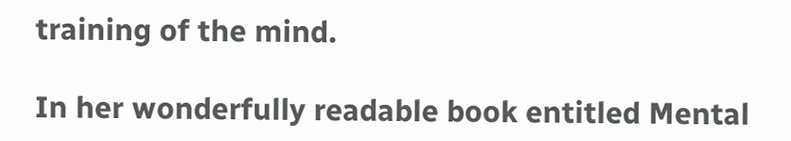training of the mind.

In her wonderfully readable book entitled Mental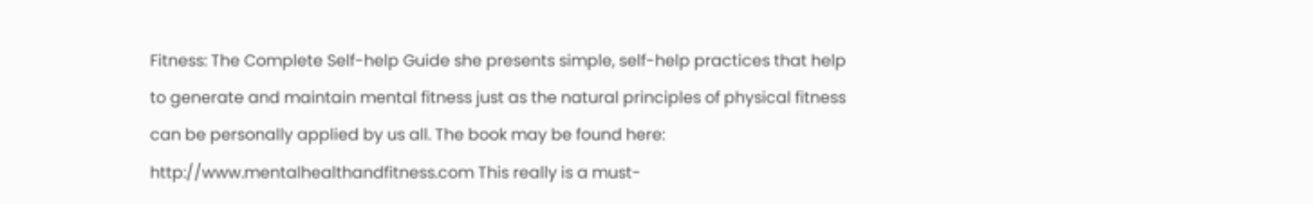Fitness: The Complete Self-help Guide she presents simple, self-help practices that help to generate and maintain mental fitness just as the natural principles of physical fitness can be personally applied by us all. The book may be found here: http://www.mentalhealthandfitness.com This really is a must-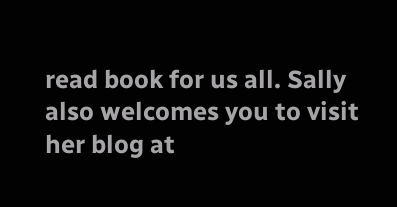read book for us all. Sally also welcomes you to visit her blog at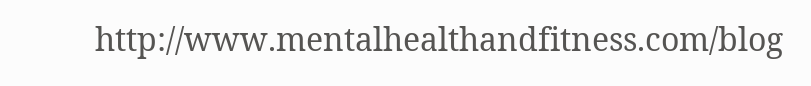http://www.mentalhealthandfitness.com/blog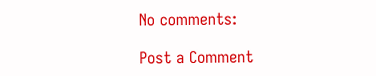No comments:

Post a Comment